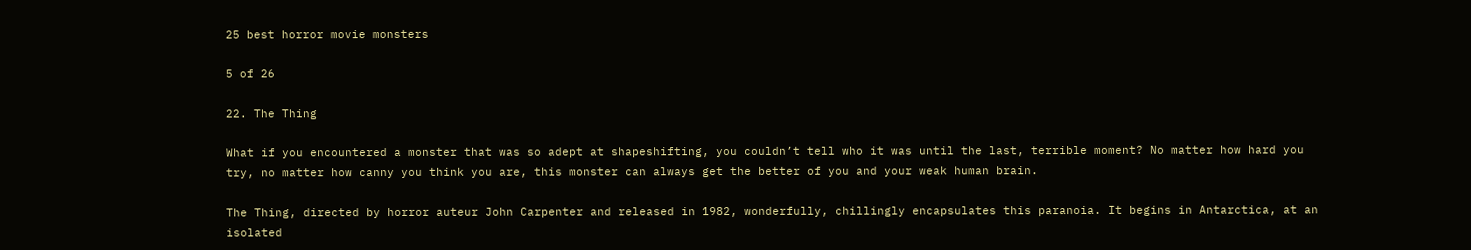25 best horror movie monsters

5 of 26

22. The Thing

What if you encountered a monster that was so adept at shapeshifting, you couldn’t tell who it was until the last, terrible moment? No matter how hard you try, no matter how canny you think you are, this monster can always get the better of you and your weak human brain.

The Thing, directed by horror auteur John Carpenter and released in 1982, wonderfully, chillingly encapsulates this paranoia. It begins in Antarctica, at an isolated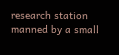research station manned by a small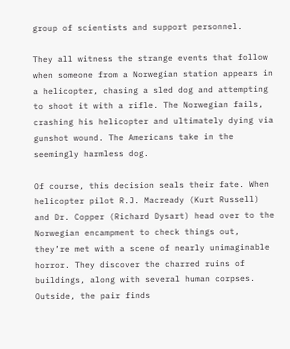group of scientists and support personnel.

They all witness the strange events that follow when someone from a Norwegian station appears in a helicopter, chasing a sled dog and attempting to shoot it with a rifle. The Norwegian fails, crashing his helicopter and ultimately dying via gunshot wound. The Americans take in the seemingly harmless dog.

Of course, this decision seals their fate. When helicopter pilot R.J. Macready (Kurt Russell) and Dr. Copper (Richard Dysart) head over to the Norwegian encampment to check things out, they’re met with a scene of nearly unimaginable horror. They discover the charred ruins of buildings, along with several human corpses. Outside, the pair finds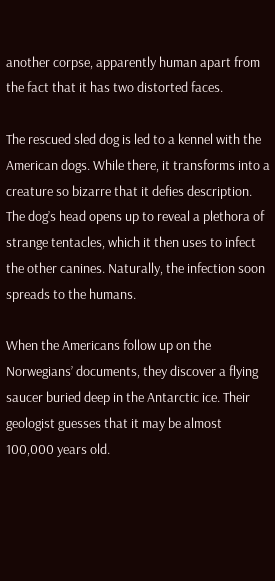another corpse, apparently human apart from the fact that it has two distorted faces.

The rescued sled dog is led to a kennel with the American dogs. While there, it transforms into a creature so bizarre that it defies description. The dog’s head opens up to reveal a plethora of strange tentacles, which it then uses to infect the other canines. Naturally, the infection soon spreads to the humans.

When the Americans follow up on the Norwegians’ documents, they discover a flying saucer buried deep in the Antarctic ice. Their geologist guesses that it may be almost 100,000 years old.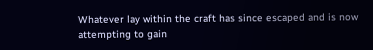Whatever lay within the craft has since escaped and is now attempting to gain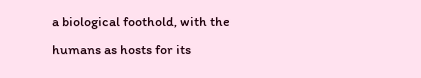a biological foothold, with the humans as hosts for its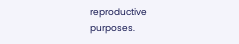reproductive purposes.